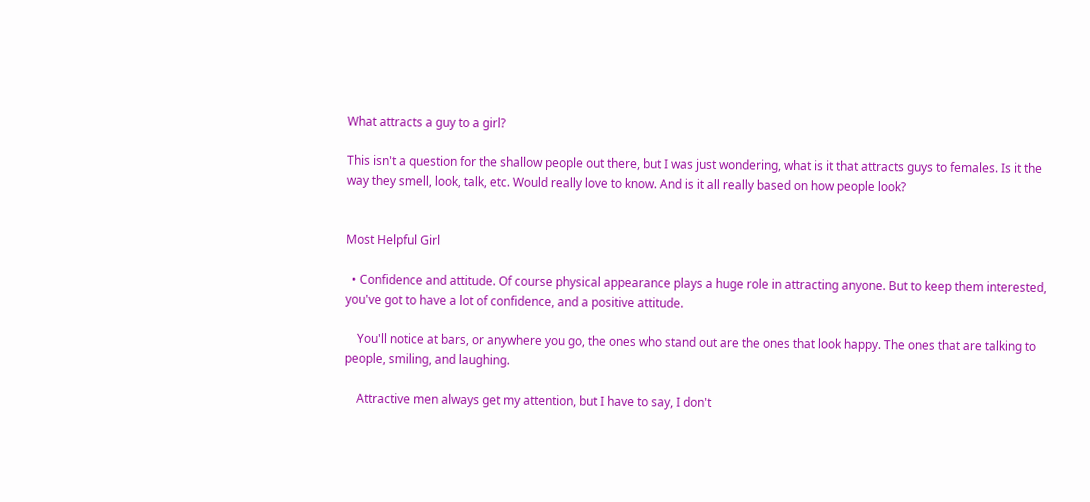What attracts a guy to a girl?

This isn't a question for the shallow people out there, but I was just wondering, what is it that attracts guys to females. Is it the way they smell, look, talk, etc. Would really love to know. And is it all really based on how people look?


Most Helpful Girl

  • Confidence and attitude. Of course physical appearance plays a huge role in attracting anyone. But to keep them interested, you've got to have a lot of confidence, and a positive attitude.

    You'll notice at bars, or anywhere you go, the ones who stand out are the ones that look happy. The ones that are talking to people, smiling, and laughing.

    Attractive men always get my attention, but I have to say, I don't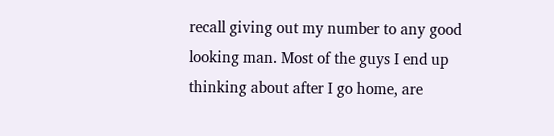recall giving out my number to any good looking man. Most of the guys I end up thinking about after I go home, are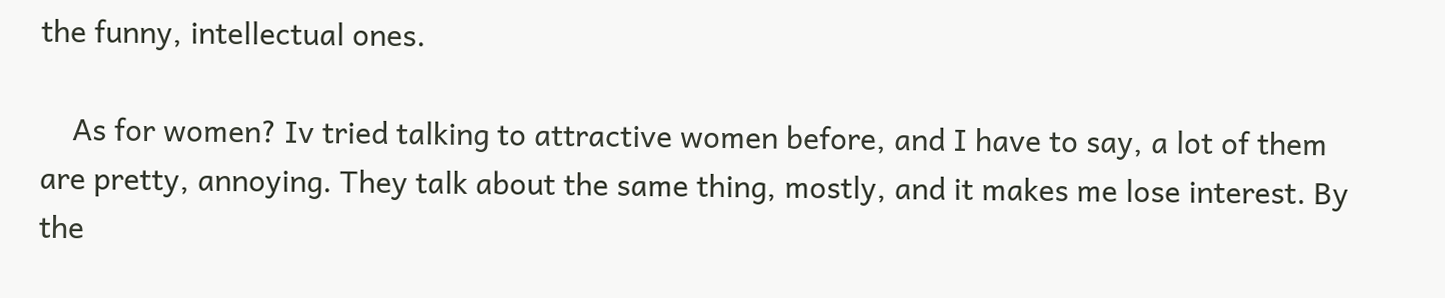the funny, intellectual ones.

    As for women? Iv tried talking to attractive women before, and I have to say, a lot of them are pretty, annoying. They talk about the same thing, mostly, and it makes me lose interest. By the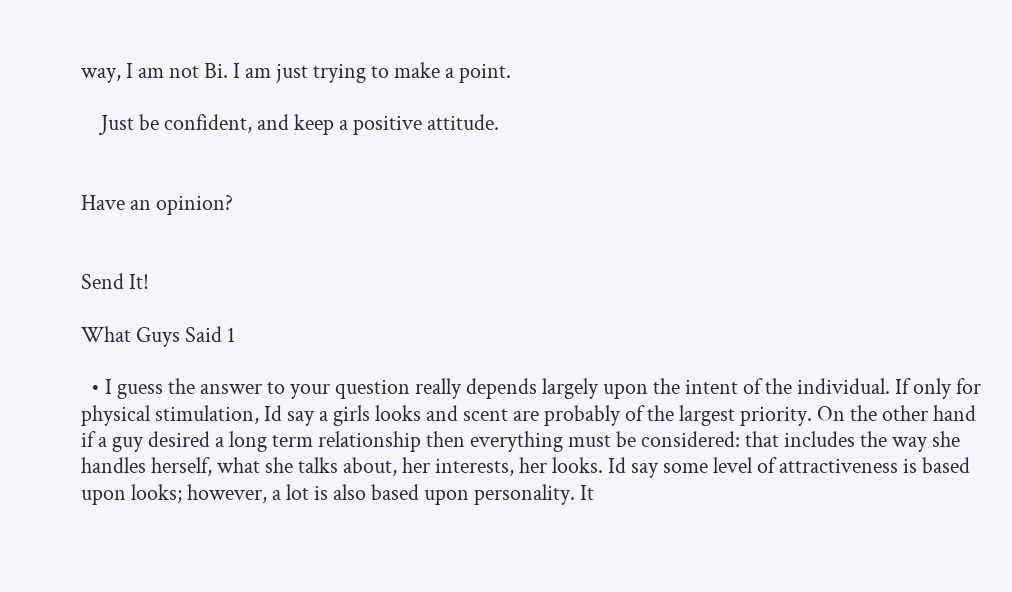way, I am not Bi. I am just trying to make a point.

    Just be confident, and keep a positive attitude.


Have an opinion?


Send It!

What Guys Said 1

  • I guess the answer to your question really depends largely upon the intent of the individual. If only for physical stimulation, Id say a girls looks and scent are probably of the largest priority. On the other hand if a guy desired a long term relationship then everything must be considered: that includes the way she handles herself, what she talks about, her interests, her looks. Id say some level of attractiveness is based upon looks; however, a lot is also based upon personality. It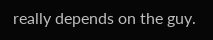really depends on the guy.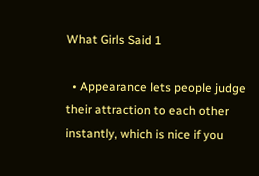What Girls Said 1

  • Appearance lets people judge their attraction to each other instantly, which is nice if you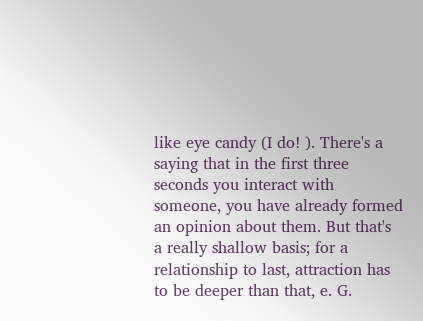like eye candy (I do! ). There's a saying that in the first three seconds you interact with someone, you have already formed an opinion about them. But that's a really shallow basis; for a relationship to last, attraction has to be deeper than that, e. G.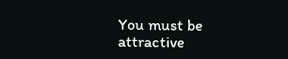You must be attractive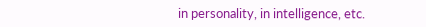in personality, in intelligence, etc.